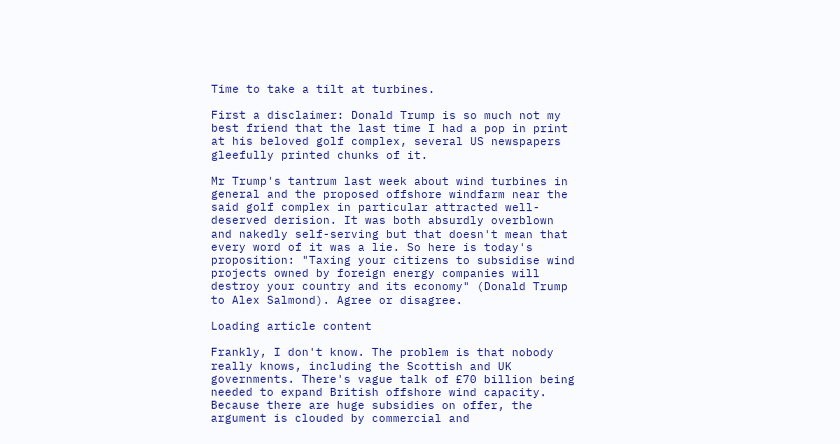Time to take a tilt at turbines.

First a disclaimer: Donald Trump is so much not my best friend that the last time I had a pop in print at his beloved golf complex, several US newspapers gleefully printed chunks of it.

Mr Trump's tantrum last week about wind turbines in general and the proposed offshore windfarm near the said golf complex in particular attracted well-deserved derision. It was both absurdly overblown and nakedly self-serving but that doesn't mean that every word of it was a lie. So here is today's proposition: "Taxing your citizens to subsidise wind projects owned by foreign energy companies will destroy your country and its economy" (Donald Trump to Alex Salmond). Agree or disagree.

Loading article content

Frankly, I don't know. The problem is that nobody really knows, including the Scottish and UK governments. There's vague talk of £70 billion being needed to expand British offshore wind capacity. Because there are huge subsidies on offer, the argument is clouded by commercial and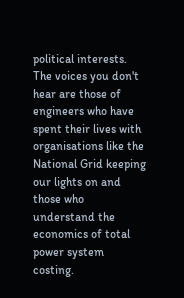political interests. The voices you don't hear are those of engineers who have spent their lives with organisations like the National Grid keeping our lights on and those who understand the economics of total power system costing.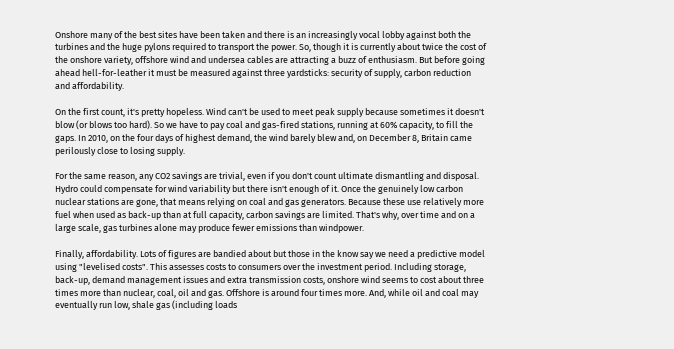Onshore many of the best sites have been taken and there is an increasingly vocal lobby against both the turbines and the huge pylons required to transport the power. So, though it is currently about twice the cost of the onshore variety, offshore wind and undersea cables are attracting a buzz of enthusiasm. But before going ahead hell-for-leather it must be measured against three yardsticks: security of supply, carbon reduction and affordability.

On the first count, it's pretty hopeless. Wind can't be used to meet peak supply because sometimes it doesn't blow (or blows too hard). So we have to pay coal and gas-fired stations, running at 60% capacity, to fill the gaps. In 2010, on the four days of highest demand, the wind barely blew and, on December 8, Britain came perilously close to losing supply.

For the same reason, any CO2 savings are trivial, even if you don't count ultimate dismantling and disposal. Hydro could compensate for wind variability but there isn't enough of it. Once the genuinely low carbon nuclear stations are gone, that means relying on coal and gas generators. Because these use relatively more fuel when used as back-up than at full capacity, carbon savings are limited. That's why, over time and on a large scale, gas turbines alone may produce fewer emissions than windpower.

Finally, affordability. Lots of figures are bandied about but those in the know say we need a predictive model using "levelised costs". This assesses costs to consumers over the investment period. Including storage, back-up, demand management issues and extra transmission costs, onshore wind seems to cost about three times more than nuclear, coal, oil and gas. Offshore is around four times more. And, while oil and coal may eventually run low, shale gas (including loads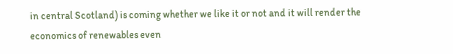in central Scotland) is coming whether we like it or not and it will render the economics of renewables even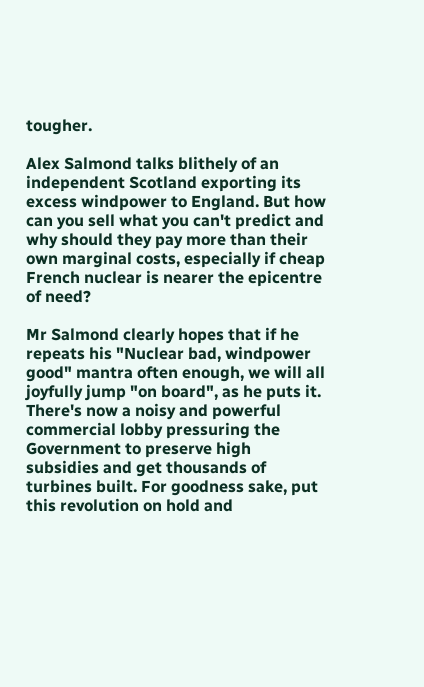tougher.

Alex Salmond talks blithely of an independent Scotland exporting its excess windpower to England. But how can you sell what you can't predict and why should they pay more than their own marginal costs, especially if cheap French nuclear is nearer the epicentre of need?

Mr Salmond clearly hopes that if he repeats his "Nuclear bad, windpower good" mantra often enough, we will all joyfully jump "on board", as he puts it. There's now a noisy and powerful commercial lobby pressuring the Government to preserve high subsidies and get thousands of turbines built. For goodness sake, put this revolution on hold and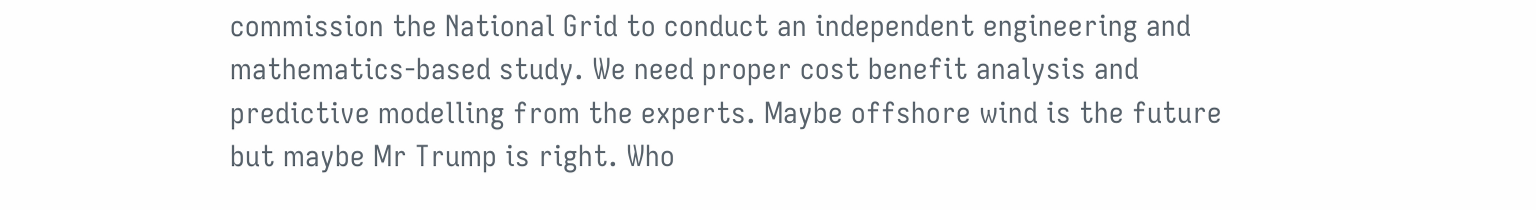commission the National Grid to conduct an independent engineering and mathematics-based study. We need proper cost benefit analysis and predictive modelling from the experts. Maybe offshore wind is the future but maybe Mr Trump is right. Who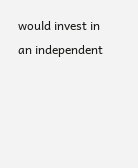would invest in an independent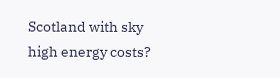Scotland with sky high energy costs?